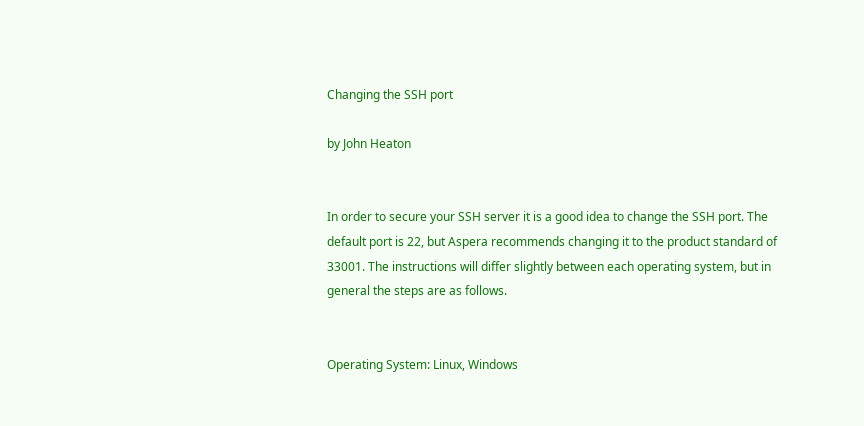Changing the SSH port

by John Heaton


In order to secure your SSH server it is a good idea to change the SSH port. The default port is 22, but Aspera recommends changing it to the product standard of 33001. The instructions will differ slightly between each operating system, but in general the steps are as follows.


Operating System: Linux, Windows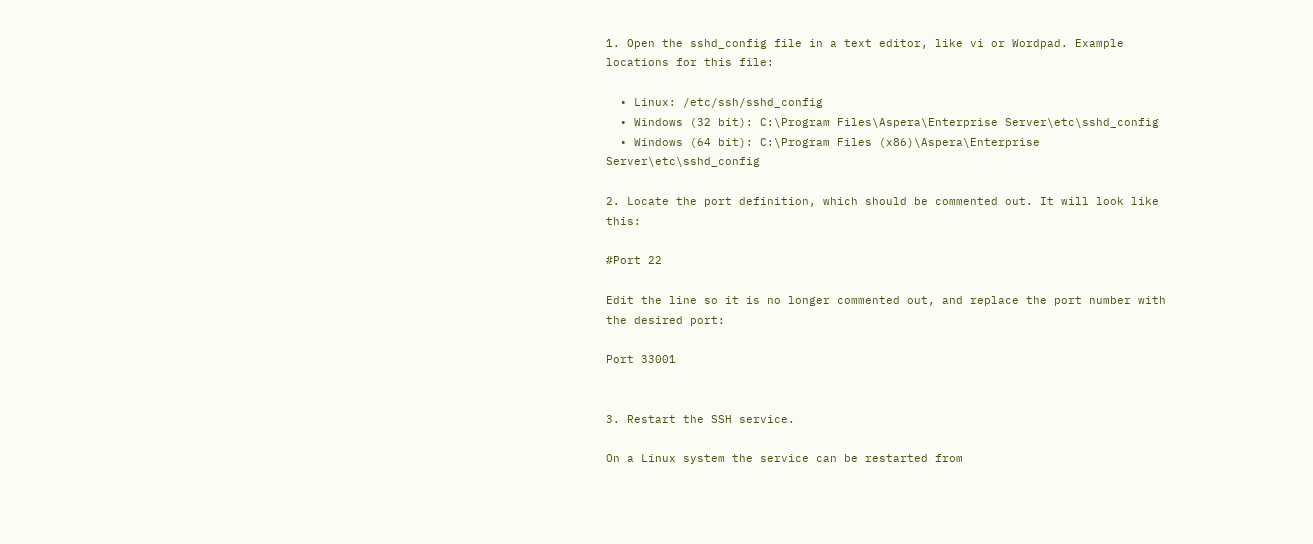1. Open the sshd_config file in a text editor, like vi or Wordpad. Example locations for this file:

  • Linux: /etc/ssh/sshd_config
  • Windows (32 bit): C:\Program Files\Aspera\Enterprise Server\etc\sshd_config
  • Windows (64 bit): C:\Program Files (x86)\Aspera\Enterprise Server\etc\sshd_config

2. Locate the port definition, which should be commented out. It will look like this:

#Port 22

Edit the line so it is no longer commented out, and replace the port number with the desired port:

Port 33001


3. Restart the SSH service.

On a Linux system the service can be restarted from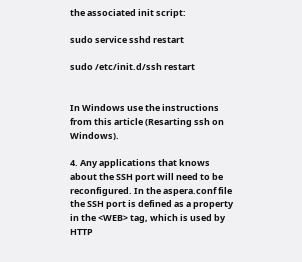the associated init script:

sudo service sshd restart

sudo /etc/init.d/ssh restart


In Windows use the instructions from this article (Resarting ssh on Windows).

4. Any applications that knows about the SSH port will need to be reconfigured. In the aspera.conf file the SSH port is defined as a property in the <WEB> tag, which is used by HTTP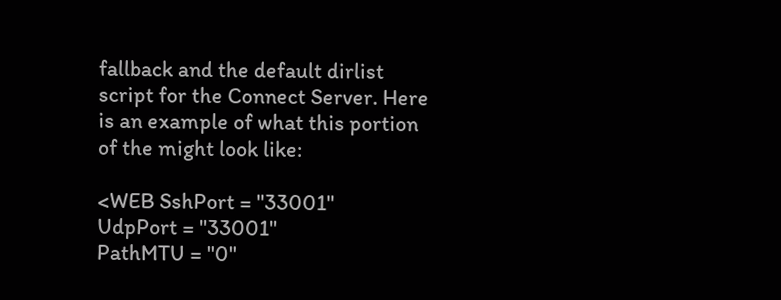fallback and the default dirlist script for the Connect Server. Here is an example of what this portion of the might look like:

<WEB SshPort = "33001"
UdpPort = "33001"
PathMTU = "0"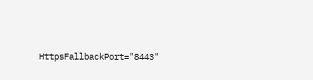HttpsFallbackPort="8443"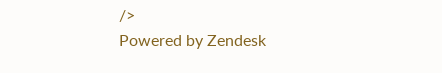/>
Powered by Zendesk